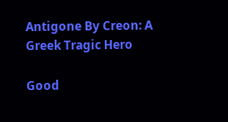Antigone By Creon: A Greek Tragic Hero

Good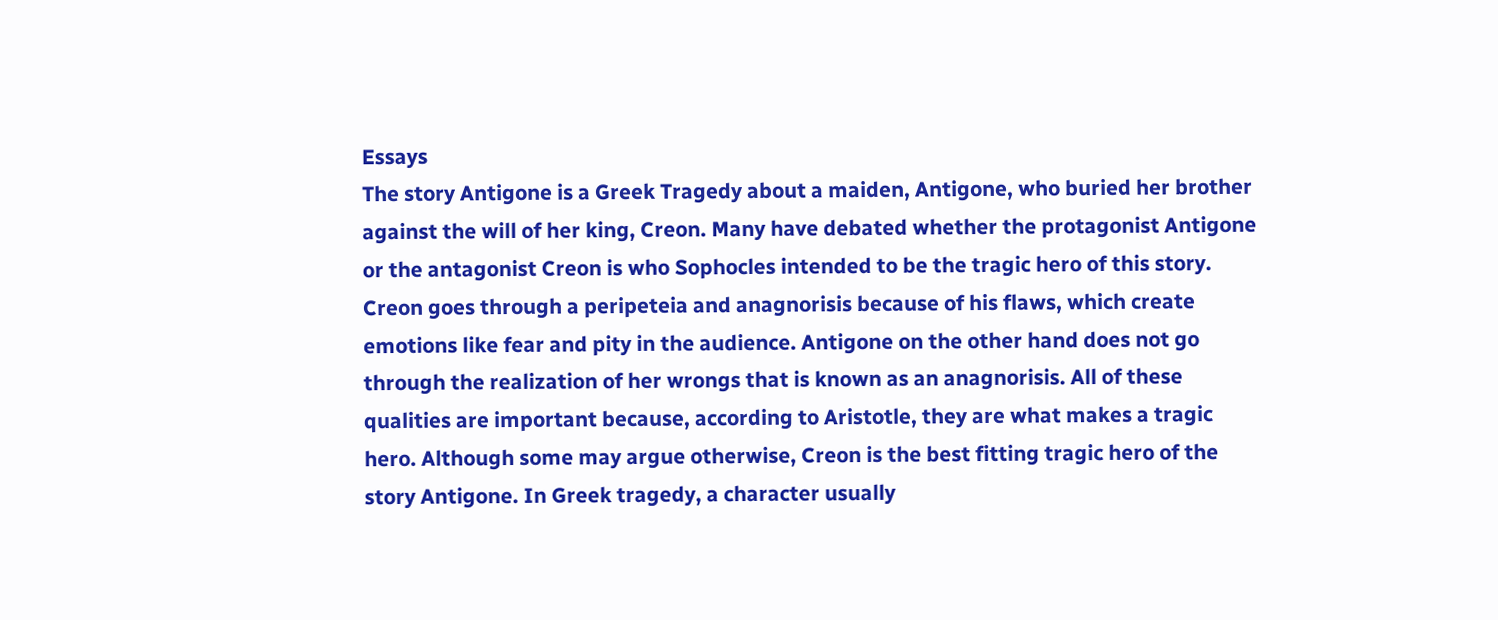Essays
The story Antigone is a Greek Tragedy about a maiden, Antigone, who buried her brother against the will of her king, Creon. Many have debated whether the protagonist Antigone or the antagonist Creon is who Sophocles intended to be the tragic hero of this story. Creon goes through a peripeteia and anagnorisis because of his flaws, which create emotions like fear and pity in the audience. Antigone on the other hand does not go through the realization of her wrongs that is known as an anagnorisis. All of these qualities are important because, according to Aristotle, they are what makes a tragic hero. Although some may argue otherwise, Creon is the best fitting tragic hero of the story Antigone. In Greek tragedy, a character usually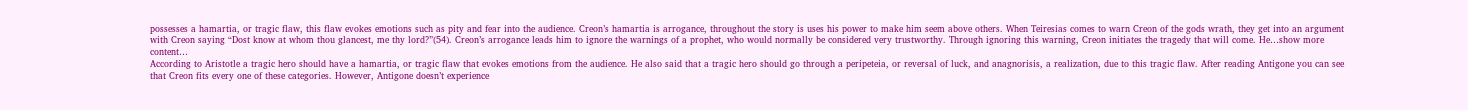possesses a hamartia, or tragic flaw, this flaw evokes emotions such as pity and fear into the audience. Creon’s hamartia is arrogance, throughout the story is uses his power to make him seem above others. When Teiresias comes to warn Creon of the gods wrath, they get into an argument with Creon saying “Dost know at whom thou glancest, me thy lord?”(54). Creon’s arrogance leads him to ignore the warnings of a prophet, who would normally be considered very trustworthy. Through ignoring this warning, Creon initiates the tragedy that will come. He…show more content…
According to Aristotle a tragic hero should have a hamartia, or tragic flaw that evokes emotions from the audience. He also said that a tragic hero should go through a peripeteia, or reversal of luck, and anagnorisis, a realization, due to this tragic flaw. After reading Antigone you can see that Creon fits every one of these categories. However, Antigone doesn’t experience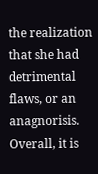the realization that she had detrimental flaws, or an anagnorisis. Overall, it is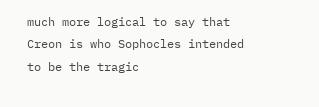much more logical to say that Creon is who Sophocles intended to be the tragic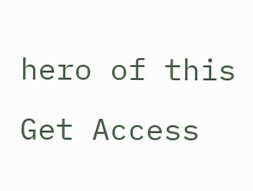hero of this
Get Access